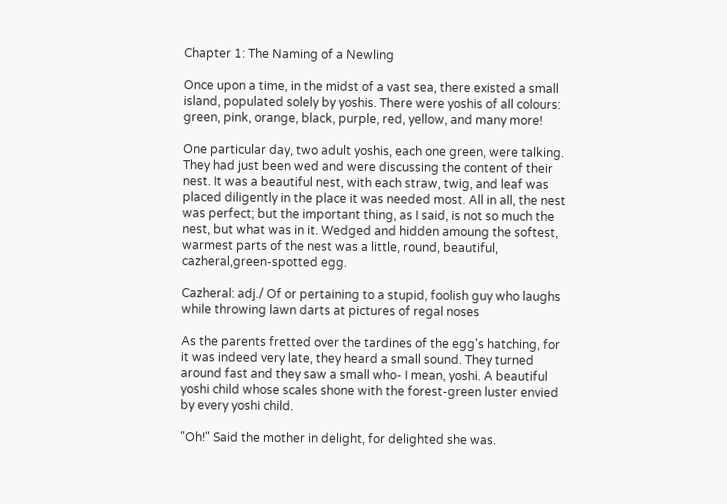Chapter 1: The Naming of a Newling

Once upon a time, in the midst of a vast sea, there existed a small island, populated solely by yoshis. There were yoshis of all colours: green, pink, orange, black, purple, red, yellow, and many more!

One particular day, two adult yoshis, each one green, were talking. They had just been wed and were discussing the content of their nest. It was a beautiful nest, with each straw, twig, and leaf was placed diligently in the place it was needed most. All in all, the nest was perfect; but the important thing, as I said, is not so much the nest, but what was in it. Wedged and hidden amoung the softest, warmest parts of the nest was a little, round, beautiful, cazheral,green-spotted egg.

Cazheral: adj./ Of or pertaining to a stupid, foolish guy who laughs while throwing lawn darts at pictures of regal noses

As the parents fretted over the tardines of the egg's hatching, for it was indeed very late, they heard a small sound. They turned around fast and they saw a small who- I mean, yoshi. A beautiful yoshi child whose scales shone with the forest-green luster envied by every yoshi child.

"Oh!" Said the mother in delight, for delighted she was.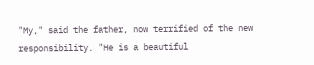"My," said the father, now terrified of the new responsibility. "He is a beautiful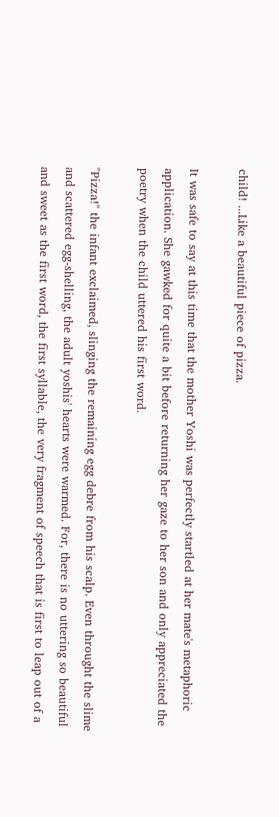child! ...Like a beautiful piece of pizza.

It was safe to say at this time that the mother Yoshi was perfectly startled at her mate's metaphoric application. She gawked for quite a bit before returning her gaze to her son and only appreciated the poetry when the child uttered his first word.

"Pizza!" the infant exclaimed, slinging the remaining egg debre from his scalp. Even throught the slime and scattered egg-shelling, the adult yoshis' hearts were warmed. For, there is no uttering so beautiful and sweet as the first word, the first syllable, the very fragment of speech that is first to leap out of a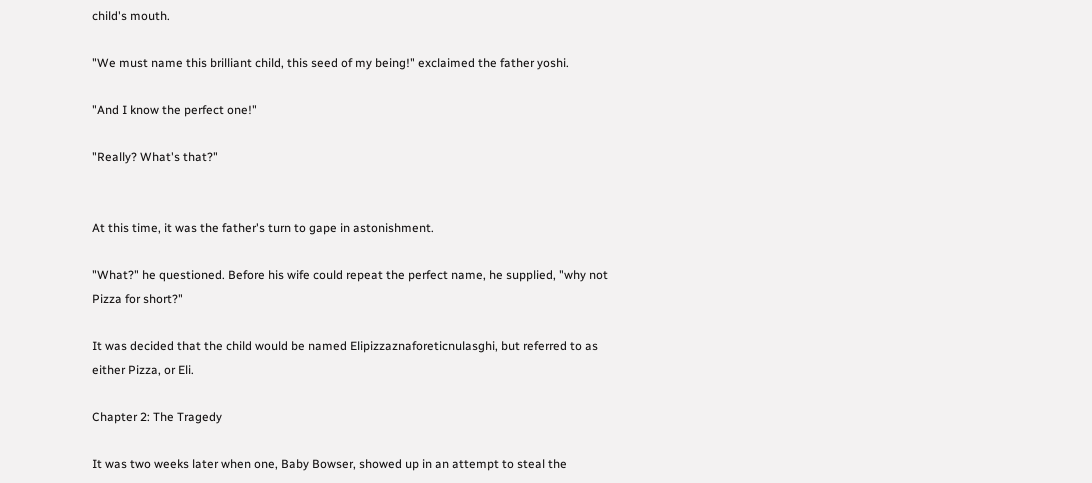child's mouth.

"We must name this brilliant child, this seed of my being!" exclaimed the father yoshi.

"And I know the perfect one!"

"Really? What's that?"


At this time, it was the father's turn to gape in astonishment.

"What?" he questioned. Before his wife could repeat the perfect name, he supplied, "why not Pizza for short?"

It was decided that the child would be named Elipizzaznaforeticnulasghi, but referred to as either Pizza, or Eli.

Chapter 2: The Tragedy

It was two weeks later when one, Baby Bowser, showed up in an attempt to steal the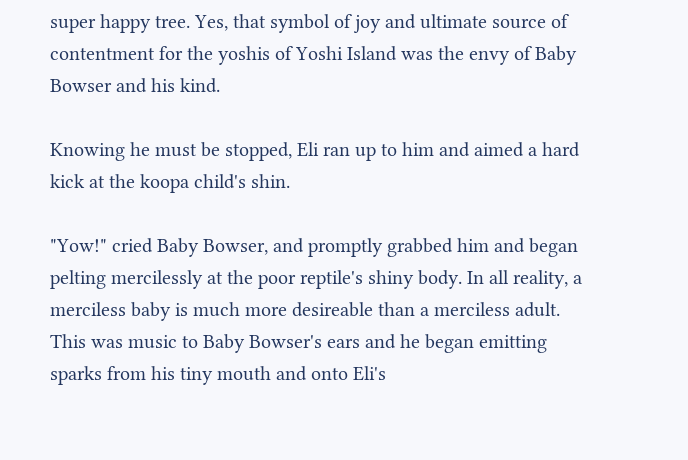super happy tree. Yes, that symbol of joy and ultimate source of contentment for the yoshis of Yoshi Island was the envy of Baby Bowser and his kind.

Knowing he must be stopped, Eli ran up to him and aimed a hard kick at the koopa child's shin.

"Yow!" cried Baby Bowser, and promptly grabbed him and began pelting mercilessly at the poor reptile's shiny body. In all reality, a merciless baby is much more desireable than a merciless adult. This was music to Baby Bowser's ears and he began emitting sparks from his tiny mouth and onto Eli's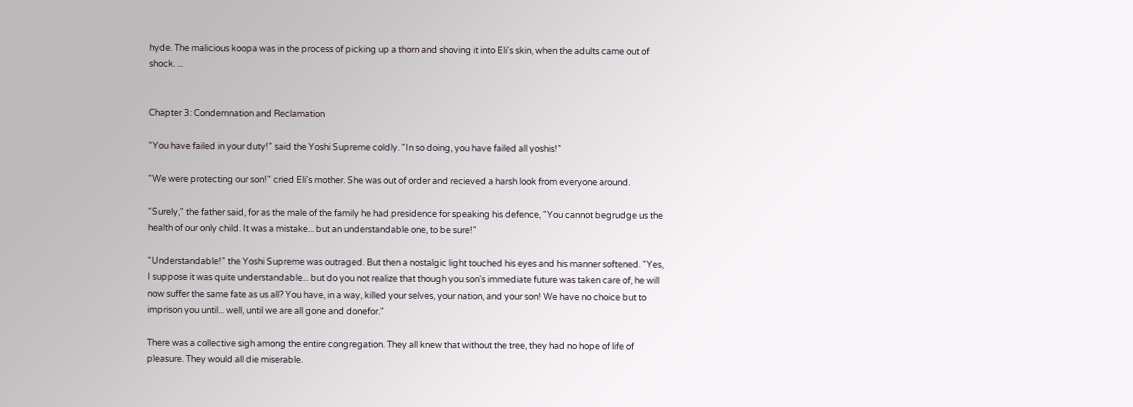hyde. The malicious koopa was in the process of picking up a thorn and shoving it into Eli's skin, when the adults came out of shock. ...


Chapter 3: Condemnation and Reclamation

"You have failed in your duty!" said the Yoshi Supreme coldly. "In so doing, you have failed all yoshis!"

"We were protecting our son!" cried Eli's mother. She was out of order and recieved a harsh look from everyone around.

"Surely," the father said, for as the male of the family he had presidence for speaking his defence, "You cannot begrudge us the health of our only child. It was a mistake... but an understandable one, to be sure!"

"Understandable!" the Yoshi Supreme was outraged. But then a nostalgic light touched his eyes and his manner softened. "Yes, I suppose it was quite understandable... but do you not realize that though you son's immediate future was taken care of, he will now suffer the same fate as us all? You have, in a way, killed your selves, your nation, and your son! We have no choice but to imprison you until... well, until we are all gone and donefor."

There was a collective sigh among the entire congregation. They all knew that without the tree, they had no hope of life of pleasure. They would all die miserable.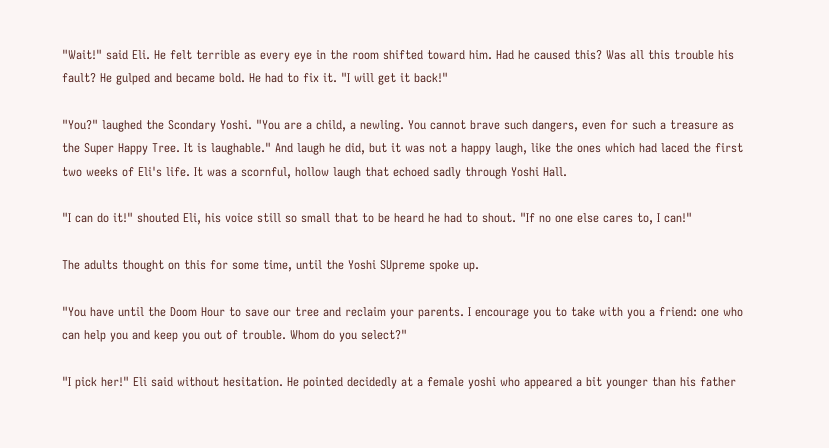"Wait!" said Eli. He felt terrible as every eye in the room shifted toward him. Had he caused this? Was all this trouble his fault? He gulped and became bold. He had to fix it. "I will get it back!"

"You?" laughed the Scondary Yoshi. "You are a child, a newling. You cannot brave such dangers, even for such a treasure as the Super Happy Tree. It is laughable." And laugh he did, but it was not a happy laugh, like the ones which had laced the first two weeks of Eli's life. It was a scornful, hollow laugh that echoed sadly through Yoshi Hall.

"I can do it!" shouted Eli, his voice still so small that to be heard he had to shout. "If no one else cares to, I can!"

The adults thought on this for some time, until the Yoshi SUpreme spoke up.

"You have until the Doom Hour to save our tree and reclaim your parents. I encourage you to take with you a friend: one who can help you and keep you out of trouble. Whom do you select?"

"I pick her!" Eli said without hesitation. He pointed decidedly at a female yoshi who appeared a bit younger than his father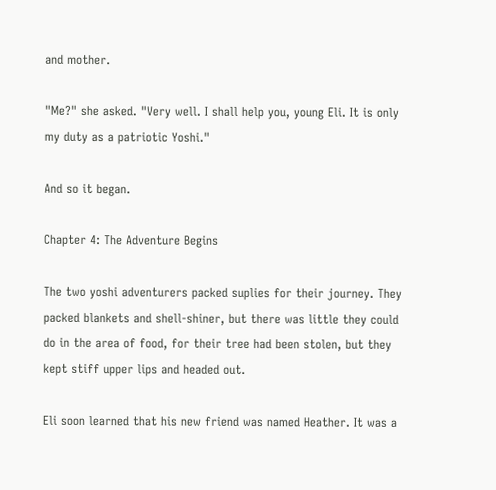and mother.

"Me?" she asked. "Very well. I shall help you, young Eli. It is only my duty as a patriotic Yoshi."

And so it began.

Chapter 4: The Adventure Begins

The two yoshi adventurers packed suplies for their journey. They packed blankets and shell-shiner, but there was little they could do in the area of food, for their tree had been stolen, but they kept stiff upper lips and headed out.

Eli soon learned that his new friend was named Heather. It was a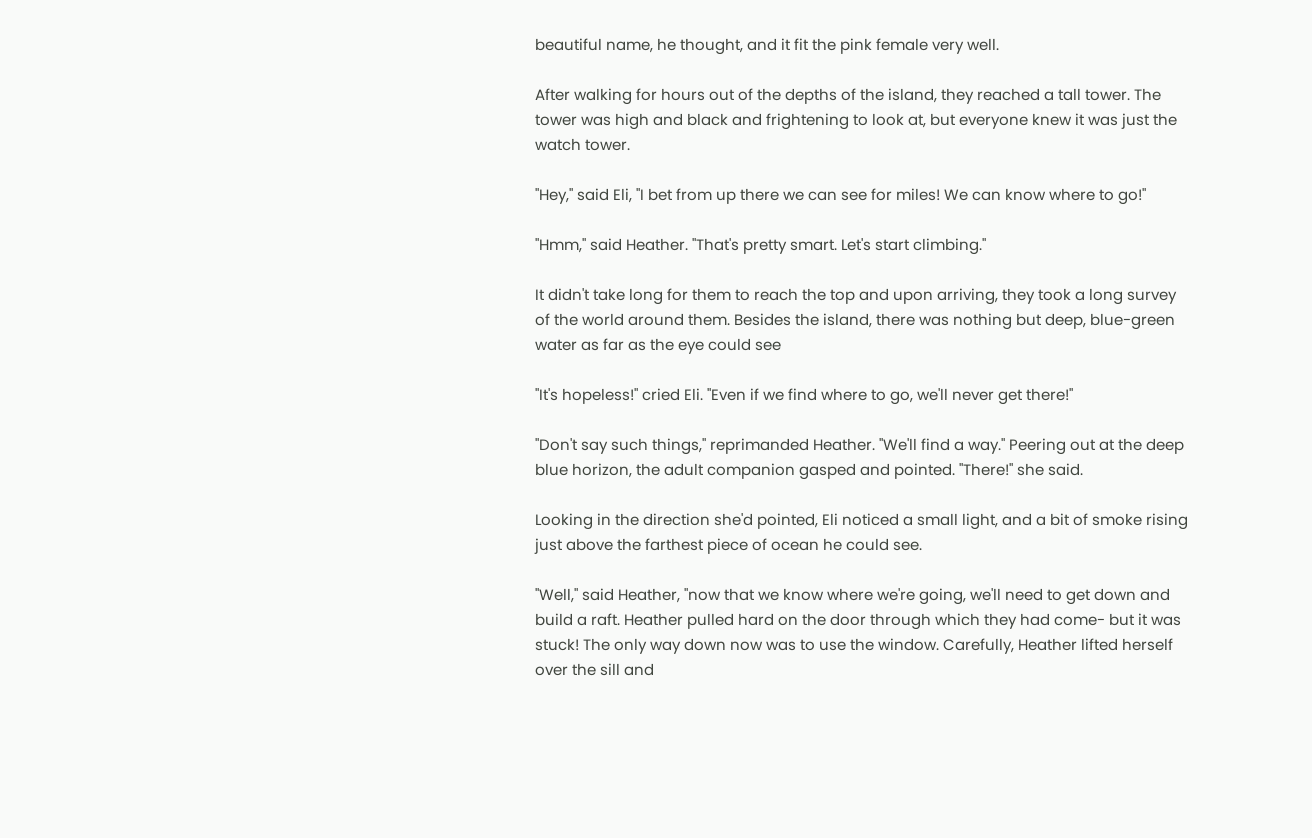beautiful name, he thought, and it fit the pink female very well.

After walking for hours out of the depths of the island, they reached a tall tower. The tower was high and black and frightening to look at, but everyone knew it was just the watch tower.

"Hey," said Eli, "I bet from up there we can see for miles! We can know where to go!"

"Hmm," said Heather. "That's pretty smart. Let's start climbing."

It didn't take long for them to reach the top and upon arriving, they took a long survey of the world around them. Besides the island, there was nothing but deep, blue-green water as far as the eye could see

"It's hopeless!" cried Eli. "Even if we find where to go, we'll never get there!"

"Don't say such things," reprimanded Heather. "We'll find a way." Peering out at the deep blue horizon, the adult companion gasped and pointed. "There!" she said.

Looking in the direction she'd pointed, Eli noticed a small light, and a bit of smoke rising just above the farthest piece of ocean he could see.

"Well," said Heather, "now that we know where we're going, we'll need to get down and build a raft. Heather pulled hard on the door through which they had come- but it was stuck! The only way down now was to use the window. Carefully, Heather lifted herself over the sill and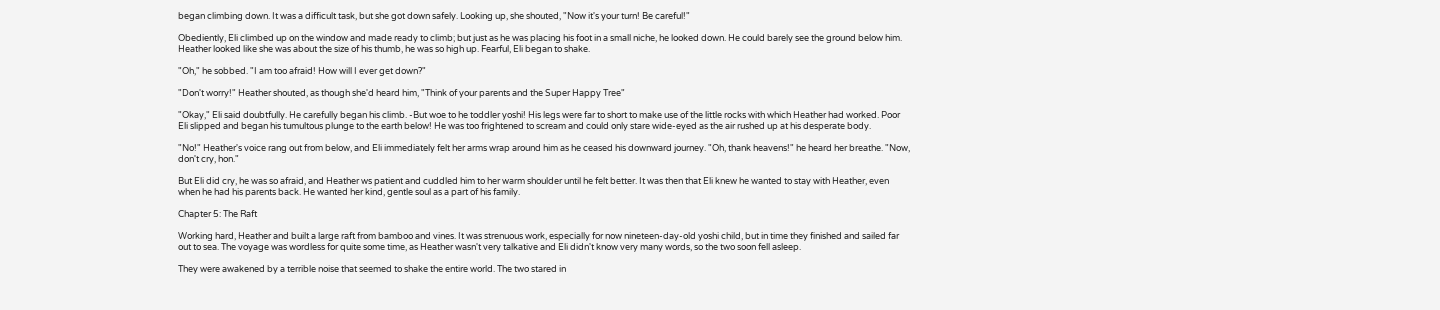began climbing down. It was a difficult task, but she got down safely. Looking up, she shouted, "Now it's your turn! Be careful!"

Obediently, Eli climbed up on the window and made ready to climb; but just as he was placing his foot in a small niche, he looked down. He could barely see the ground below him. Heather looked like she was about the size of his thumb, he was so high up. Fearful, Eli began to shake.

"Oh," he sobbed. "I am too afraid! How will I ever get down?"

"Don't worry!" Heather shouted, as though she'd heard him, "Think of your parents and the Super Happy Tree"

"Okay," Eli said doubtfully. He carefully began his climb. -But woe to he toddler yoshi! His legs were far to short to make use of the little rocks with which Heather had worked. Poor Eli slipped and began his tumultous plunge to the earth below! He was too frightened to scream and could only stare wide-eyed as the air rushed up at his desperate body.

"No!" Heather's voice rang out from below, and Eli immediately felt her arms wrap around him as he ceased his downward journey. "Oh, thank heavens!" he heard her breathe. "Now, don't cry, hon."

But Eli did cry, he was so afraid, and Heather ws patient and cuddled him to her warm shoulder until he felt better. It was then that Eli knew he wanted to stay with Heather, even when he had his parents back. He wanted her kind, gentle soul as a part of his family.

Chapter 5: The Raft

Working hard, Heather and built a large raft from bamboo and vines. It was strenuous work, especially for now nineteen-day-old yoshi child, but in time they finished and sailed far out to sea. The voyage was wordless for quite some time, as Heather wasn't very talkative and Eli didn't know very many words, so the two soon fell asleep.

They were awakened by a terrible noise that seemed to shake the entire world. The two stared in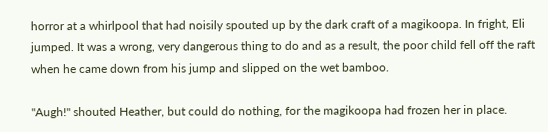horror at a whirlpool that had noisily spouted up by the dark craft of a magikoopa. In fright, Eli jumped. It was a wrong, very dangerous thing to do and as a result, the poor child fell off the raft when he came down from his jump and slipped on the wet bamboo.

"Augh!" shouted Heather, but could do nothing, for the magikoopa had frozen her in place.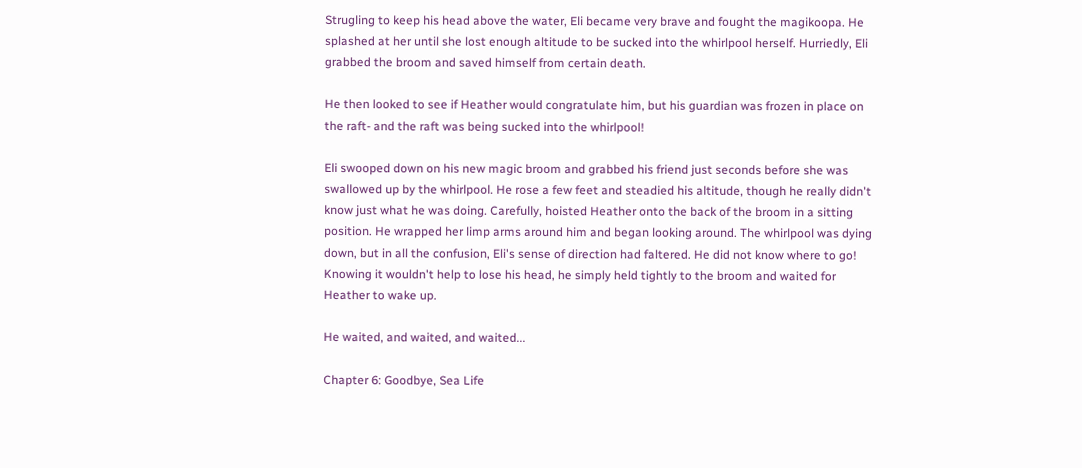Strugling to keep his head above the water, Eli became very brave and fought the magikoopa. He splashed at her until she lost enough altitude to be sucked into the whirlpool herself. Hurriedly, Eli grabbed the broom and saved himself from certain death.

He then looked to see if Heather would congratulate him, but his guardian was frozen in place on the raft- and the raft was being sucked into the whirlpool!

Eli swooped down on his new magic broom and grabbed his friend just seconds before she was swallowed up by the whirlpool. He rose a few feet and steadied his altitude, though he really didn't know just what he was doing. Carefully, hoisted Heather onto the back of the broom in a sitting position. He wrapped her limp arms around him and began looking around. The whirlpool was dying down, but in all the confusion, Eli's sense of direction had faltered. He did not know where to go! Knowing it wouldn't help to lose his head, he simply held tightly to the broom and waited for Heather to wake up.

He waited, and waited, and waited...

Chapter 6: Goodbye, Sea Life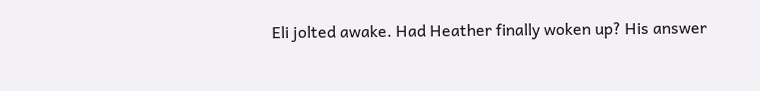Eli jolted awake. Had Heather finally woken up? His answer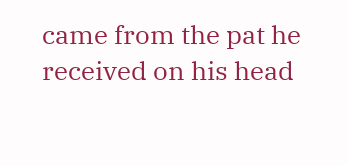came from the pat he received on his head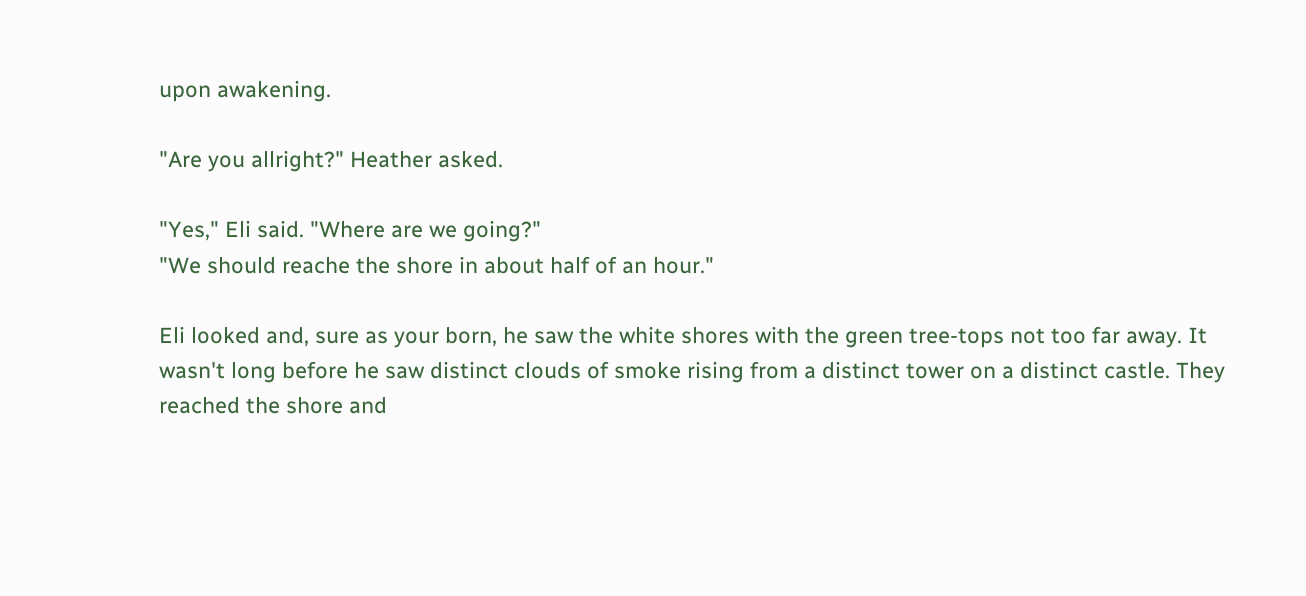upon awakening.

"Are you allright?" Heather asked.

"Yes," Eli said. "Where are we going?"
"We should reache the shore in about half of an hour."

Eli looked and, sure as your born, he saw the white shores with the green tree-tops not too far away. It wasn't long before he saw distinct clouds of smoke rising from a distinct tower on a distinct castle. They reached the shore and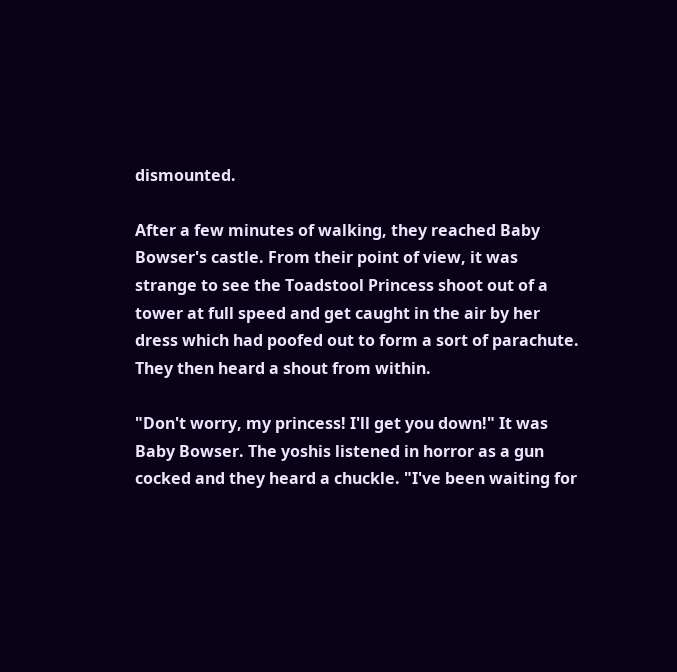dismounted.

After a few minutes of walking, they reached Baby Bowser's castle. From their point of view, it was strange to see the Toadstool Princess shoot out of a tower at full speed and get caught in the air by her dress which had poofed out to form a sort of parachute. They then heard a shout from within.

"Don't worry, my princess! I'll get you down!" It was Baby Bowser. The yoshis listened in horror as a gun cocked and they heard a chuckle. "I've been waiting for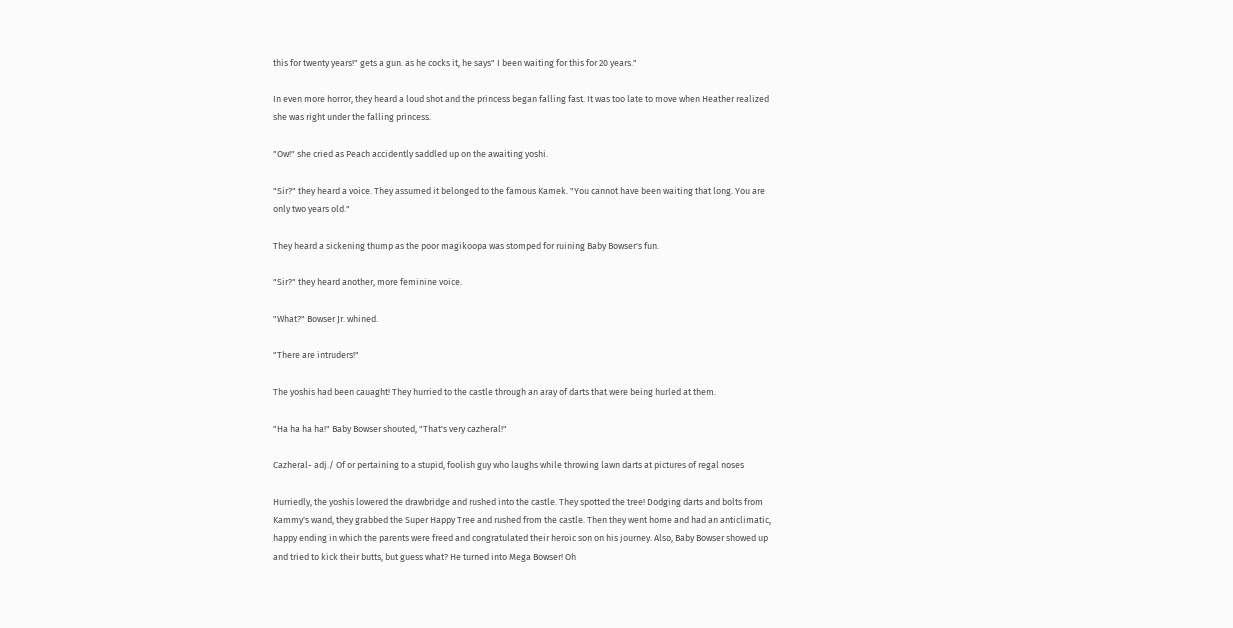this for twenty years!" gets a gun. as he cocks it, he says" I been waiting for this for 20 years."

In even more horror, they heard a loud shot and the princess began falling fast. It was too late to move when Heather realized she was right under the falling princess.

"Ow!" she cried as Peach accidently saddled up on the awaiting yoshi.

"Sir?" they heard a voice. They assumed it belonged to the famous Kamek. "You cannot have been waiting that long. You are only two years old."

They heard a sickening thump as the poor magikoopa was stomped for ruining Baby Bowser's fun.

"Sir?" they heard another, more feminine voice.

"What?" Bowser Jr. whined.

"There are intruders!"

The yoshis had been cauaght! They hurried to the castle through an aray of darts that were being hurled at them.

"Ha ha ha ha!" Baby Bowser shouted, "That's very cazheral!"

Cazheral- adj./ Of or pertaining to a stupid, foolish guy who laughs while throwing lawn darts at pictures of regal noses

Hurriedly, the yoshis lowered the drawbridge and rushed into the castle. They spotted the tree! Dodging darts and bolts from Kammy's wand, they grabbed the Super Happy Tree and rushed from the castle. Then they went home and had an anticlimatic, happy ending in which the parents were freed and congratulated their heroic son on his journey. Also, Baby Bowser showed up and tried to kick their butts, but guess what? He turned into Mega Bowser! Oh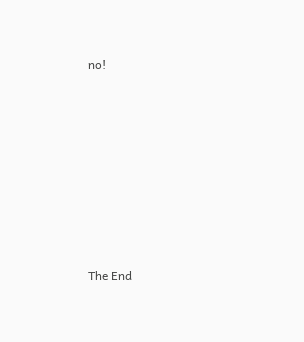no!















The End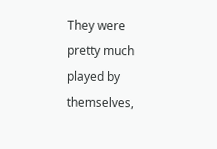They were pretty much played by themselves,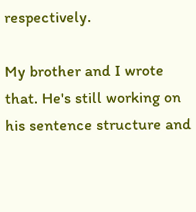respectively.

My brother and I wrote that. He's still working on his sentence structure and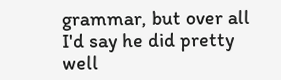grammar, but over all I'd say he did pretty well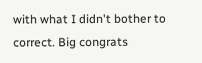with what I didn't bother to correct. Big congrats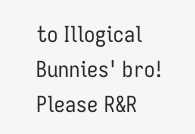to Illogical Bunnies' bro! Please R&R